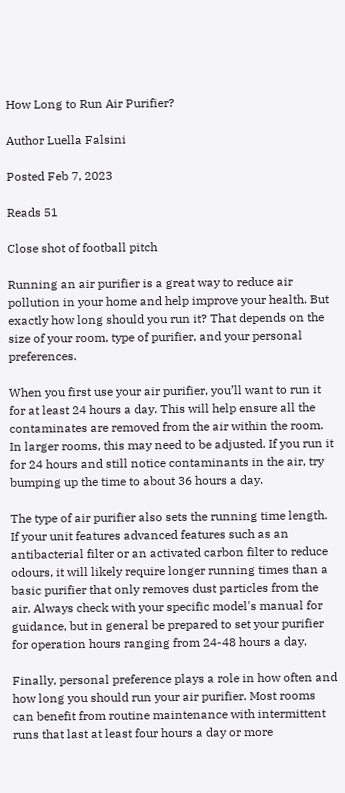How Long to Run Air Purifier?

Author Luella Falsini

Posted Feb 7, 2023

Reads 51

Close shot of football pitch

Running an air purifier is a great way to reduce air pollution in your home and help improve your health. But exactly how long should you run it? That depends on the size of your room, type of purifier, and your personal preferences.

When you first use your air purifier, you’ll want to run it for at least 24 hours a day. This will help ensure all the contaminates are removed from the air within the room. In larger rooms, this may need to be adjusted. If you run it for 24 hours and still notice contaminants in the air, try bumping up the time to about 36 hours a day.

The type of air purifier also sets the running time length. If your unit features advanced features such as an antibacterial filter or an activated carbon filter to reduce odours, it will likely require longer running times than a basic purifier that only removes dust particles from the air. Always check with your specific model's manual for guidance, but in general be prepared to set your purifier for operation hours ranging from 24-48 hours a day.

Finally, personal preference plays a role in how often and how long you should run your air purifier. Most rooms can benefit from routine maintenance with intermittent runs that last at least four hours a day or more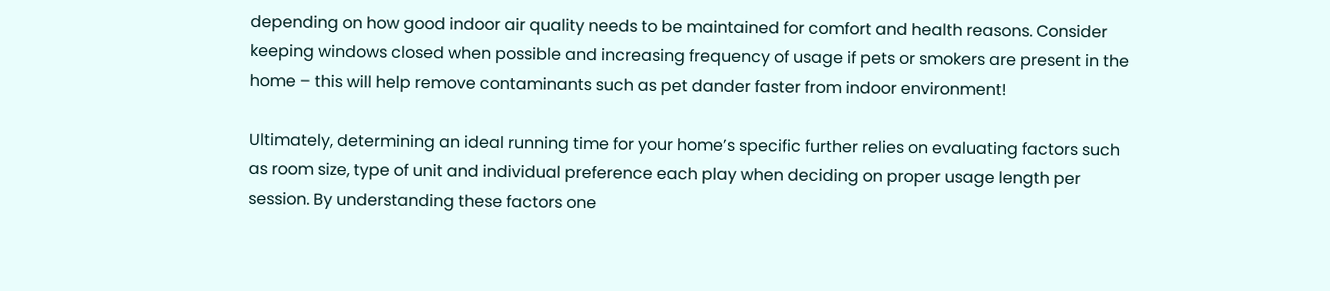depending on how good indoor air quality needs to be maintained for comfort and health reasons. Consider keeping windows closed when possible and increasing frequency of usage if pets or smokers are present in the home – this will help remove contaminants such as pet dander faster from indoor environment!

Ultimately, determining an ideal running time for your home’s specific further relies on evaluating factors such as room size, type of unit and individual preference each play when deciding on proper usage length per session. By understanding these factors one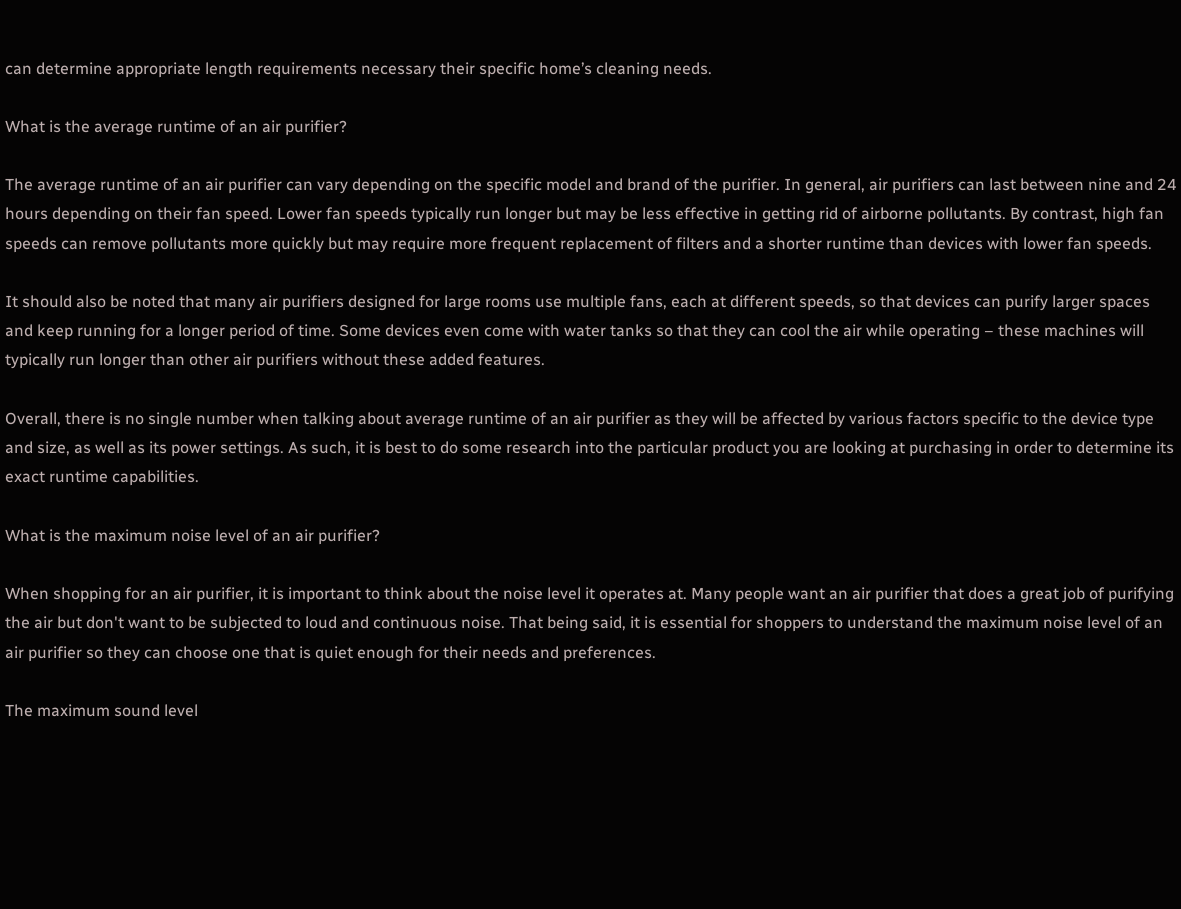can determine appropriate length requirements necessary their specific home’s cleaning needs.

What is the average runtime of an air purifier?

The average runtime of an air purifier can vary depending on the specific model and brand of the purifier. In general, air purifiers can last between nine and 24 hours depending on their fan speed. Lower fan speeds typically run longer but may be less effective in getting rid of airborne pollutants. By contrast, high fan speeds can remove pollutants more quickly but may require more frequent replacement of filters and a shorter runtime than devices with lower fan speeds.

It should also be noted that many air purifiers designed for large rooms use multiple fans, each at different speeds, so that devices can purify larger spaces and keep running for a longer period of time. Some devices even come with water tanks so that they can cool the air while operating – these machines will typically run longer than other air purifiers without these added features.

Overall, there is no single number when talking about average runtime of an air purifier as they will be affected by various factors specific to the device type and size, as well as its power settings. As such, it is best to do some research into the particular product you are looking at purchasing in order to determine its exact runtime capabilities.

What is the maximum noise level of an air purifier?

When shopping for an air purifier, it is important to think about the noise level it operates at. Many people want an air purifier that does a great job of purifying the air but don't want to be subjected to loud and continuous noise. That being said, it is essential for shoppers to understand the maximum noise level of an air purifier so they can choose one that is quiet enough for their needs and preferences.

The maximum sound level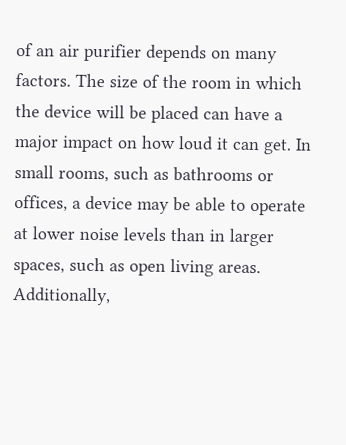of an air purifier depends on many factors. The size of the room in which the device will be placed can have a major impact on how loud it can get. In small rooms, such as bathrooms or offices, a device may be able to operate at lower noise levels than in larger spaces, such as open living areas. Additionally,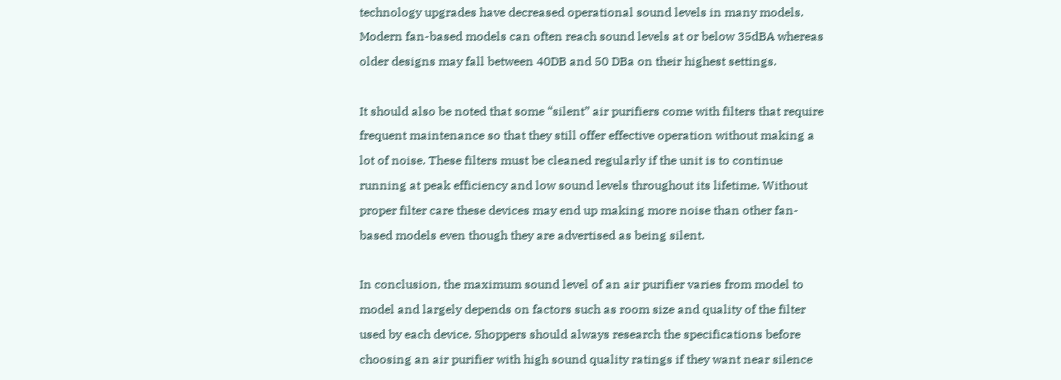technology upgrades have decreased operational sound levels in many models. Modern fan-based models can often reach sound levels at or below 35dBA whereas older designs may fall between 40DB and 50 DBa on their highest settings.

It should also be noted that some “silent” air purifiers come with filters that require frequent maintenance so that they still offer effective operation without making a lot of noise. These filters must be cleaned regularly if the unit is to continue running at peak efficiency and low sound levels throughout its lifetime. Without proper filter care these devices may end up making more noise than other fan-based models even though they are advertised as being silent.

In conclusion, the maximum sound level of an air purifier varies from model to model and largely depends on factors such as room size and quality of the filter used by each device. Shoppers should always research the specifications before choosing an air purifier with high sound quality ratings if they want near silence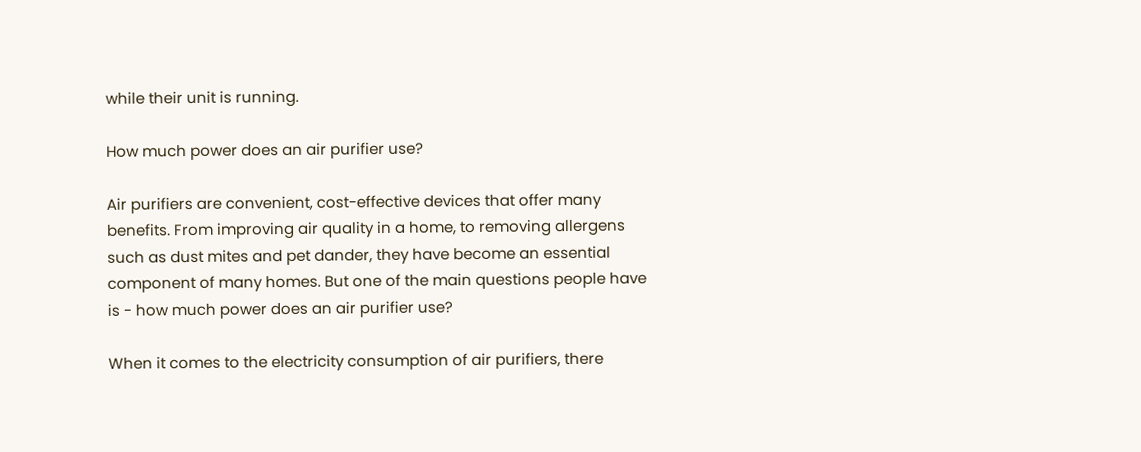while their unit is running.

How much power does an air purifier use?

Air purifiers are convenient, cost-effective devices that offer many benefits. From improving air quality in a home, to removing allergens such as dust mites and pet dander, they have become an essential component of many homes. But one of the main questions people have is - how much power does an air purifier use?

When it comes to the electricity consumption of air purifiers, there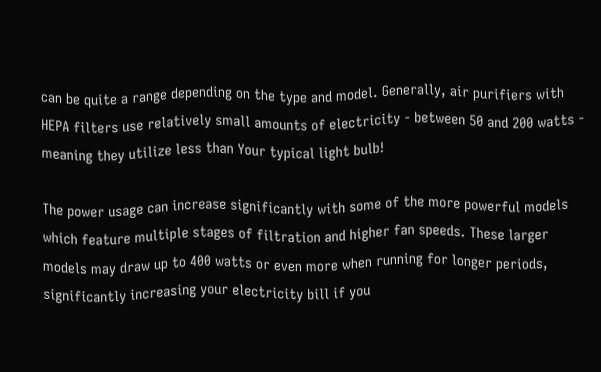can be quite a range depending on the type and model. Generally, air purifiers with HEPA filters use relatively small amounts of electricity - between 50 and 200 watts - meaning they utilize less than Your typical light bulb!

The power usage can increase significantly with some of the more powerful models which feature multiple stages of filtration and higher fan speeds. These larger models may draw up to 400 watts or even more when running for longer periods, significantly increasing your electricity bill if you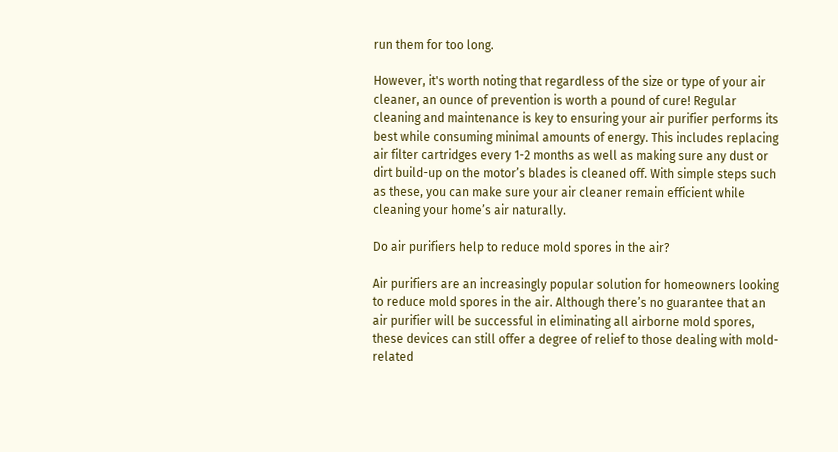run them for too long.

However, it's worth noting that regardless of the size or type of your air cleaner, an ounce of prevention is worth a pound of cure! Regular cleaning and maintenance is key to ensuring your air purifier performs its best while consuming minimal amounts of energy. This includes replacing air filter cartridges every 1-2 months as well as making sure any dust or dirt build-up on the motor’s blades is cleaned off. With simple steps such as these, you can make sure your air cleaner remain efficient while cleaning your home’s air naturally.

Do air purifiers help to reduce mold spores in the air?

Air purifiers are an increasingly popular solution for homeowners looking to reduce mold spores in the air. Although there’s no guarantee that an air purifier will be successful in eliminating all airborne mold spores, these devices can still offer a degree of relief to those dealing with mold-related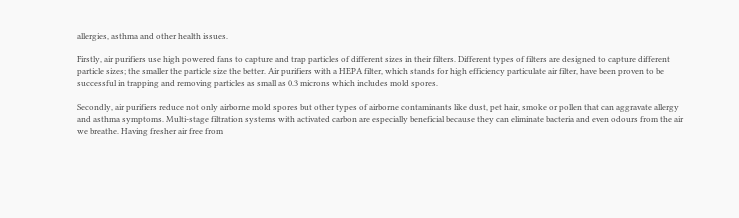allergies, asthma and other health issues.

Firstly, air purifiers use high powered fans to capture and trap particles of different sizes in their filters. Different types of filters are designed to capture different particle sizes; the smaller the particle size the better. Air purifiers with a HEPA filter, which stands for high efficiency particulate air filter, have been proven to be successful in trapping and removing particles as small as 0.3 microns which includes mold spores.

Secondly, air purifiers reduce not only airborne mold spores but other types of airborne contaminants like dust, pet hair, smoke or pollen that can aggravate allergy and asthma symptoms. Multi-stage filtration systems with activated carbon are especially beneficial because they can eliminate bacteria and even odours from the air we breathe. Having fresher air free from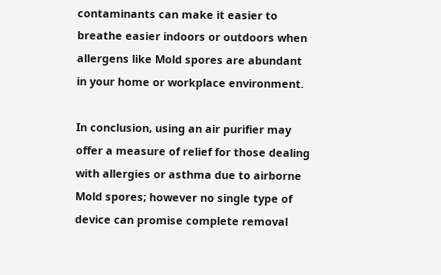contaminants can make it easier to breathe easier indoors or outdoors when allergens like Mold spores are abundant in your home or workplace environment.

In conclusion, using an air purifier may offer a measure of relief for those dealing with allergies or asthma due to airborne Mold spores; however no single type of device can promise complete removal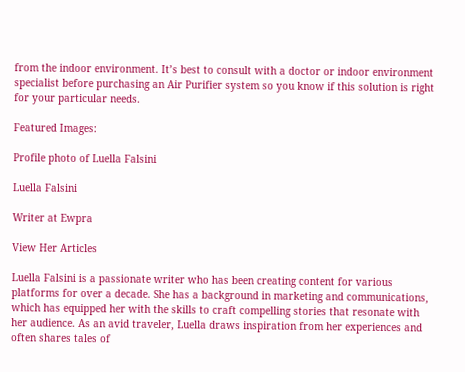from the indoor environment. It’s best to consult with a doctor or indoor environment specialist before purchasing an Air Purifier system so you know if this solution is right for your particular needs.

Featured Images:

Profile photo of Luella Falsini

Luella Falsini

Writer at Ewpra

View Her Articles

Luella Falsini is a passionate writer who has been creating content for various platforms for over a decade. She has a background in marketing and communications, which has equipped her with the skills to craft compelling stories that resonate with her audience. As an avid traveler, Luella draws inspiration from her experiences and often shares tales of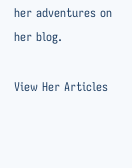her adventures on her blog.

View Her Articles